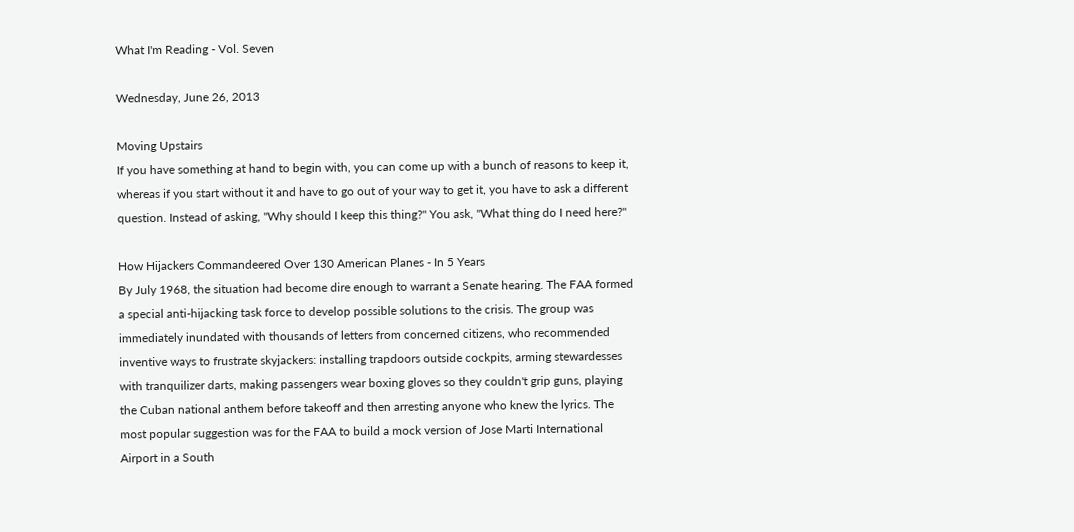What I'm Reading - Vol. Seven

Wednesday, June 26, 2013

Moving Upstairs
If you have something at hand to begin with, you can come up with a bunch of reasons to keep it, whereas if you start without it and have to go out of your way to get it, you have to ask a different question. Instead of asking, "Why should I keep this thing?" You ask, "What thing do I need here?"

How Hijackers Commandeered Over 130 American Planes - In 5 Years
By July 1968, the situation had become dire enough to warrant a Senate hearing. The FAA formed a special anti-hijacking task force to develop possible solutions to the crisis. The group was immediately inundated with thousands of letters from concerned citizens, who recommended inventive ways to frustrate skyjackers: installing trapdoors outside cockpits, arming stewardesses with tranquilizer darts, making passengers wear boxing gloves so they couldn't grip guns, playing the Cuban national anthem before takeoff and then arresting anyone who knew the lyrics. The most popular suggestion was for the FAA to build a mock version of Jose Marti International Airport in a South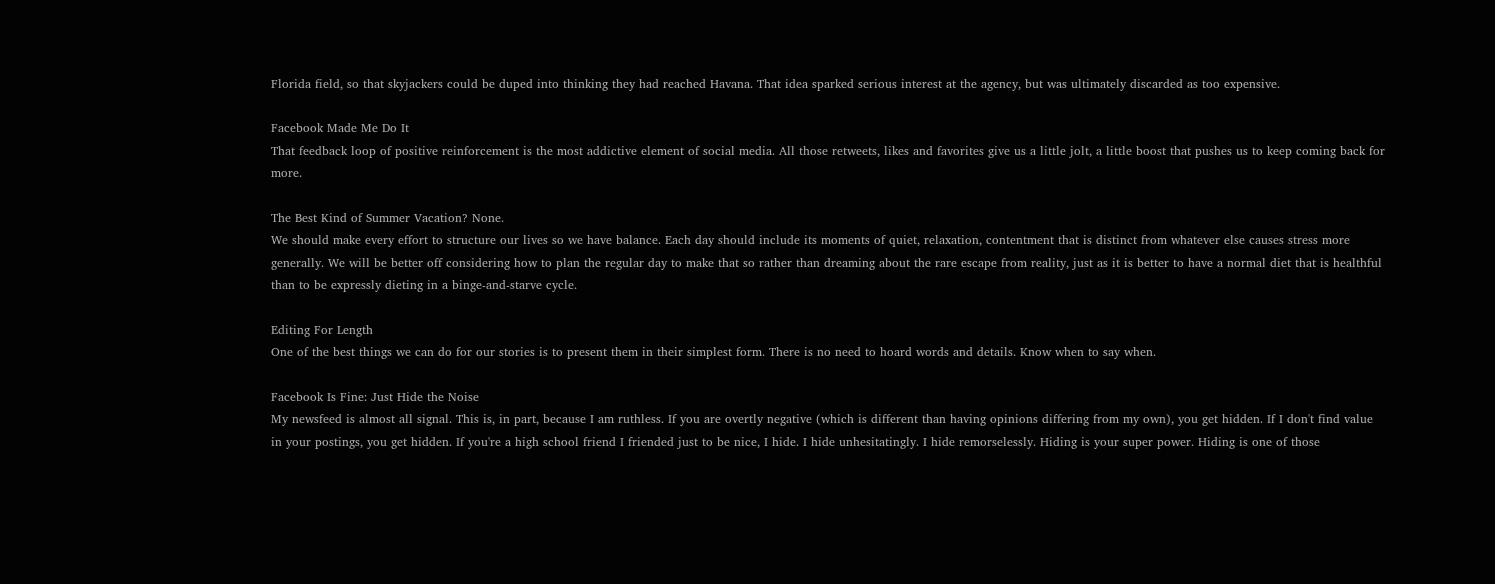Florida field, so that skyjackers could be duped into thinking they had reached Havana. That idea sparked serious interest at the agency, but was ultimately discarded as too expensive.

Facebook Made Me Do It
That feedback loop of positive reinforcement is the most addictive element of social media. All those retweets, likes and favorites give us a little jolt, a little boost that pushes us to keep coming back for more.

The Best Kind of Summer Vacation? None.
We should make every effort to structure our lives so we have balance. Each day should include its moments of quiet, relaxation, contentment that is distinct from whatever else causes stress more generally. We will be better off considering how to plan the regular day to make that so rather than dreaming about the rare escape from reality, just as it is better to have a normal diet that is healthful than to be expressly dieting in a binge-and-starve cycle.

Editing For Length
One of the best things we can do for our stories is to present them in their simplest form. There is no need to hoard words and details. Know when to say when.

Facebook Is Fine: Just Hide the Noise
My newsfeed is almost all signal. This is, in part, because I am ruthless. If you are overtly negative (which is different than having opinions differing from my own), you get hidden. If I don't find value in your postings, you get hidden. If you're a high school friend I friended just to be nice, I hide. I hide unhesitatingly. I hide remorselessly. Hiding is your super power. Hiding is one of those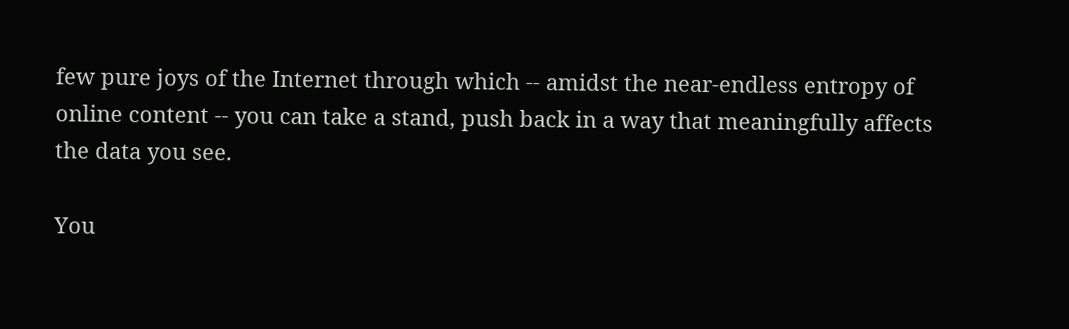few pure joys of the Internet through which -- amidst the near-endless entropy of online content -- you can take a stand, push back in a way that meaningfully affects the data you see.

You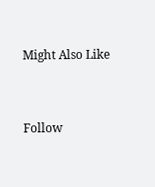Might Also Like


Follow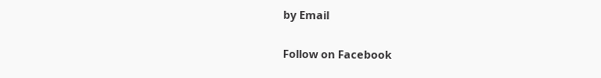by Email

Follow on Facebook